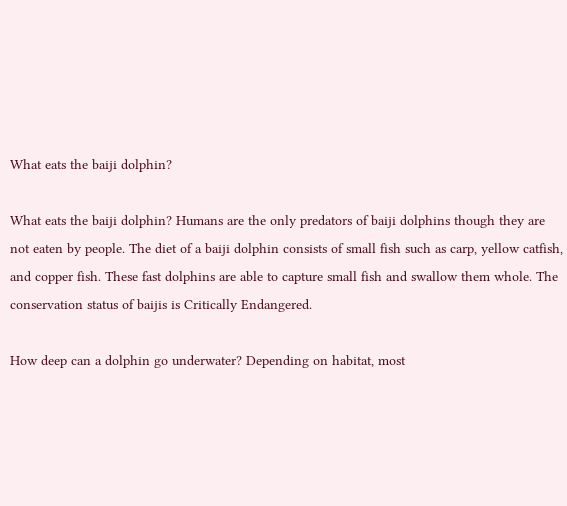What eats the baiji dolphin?

What eats the baiji dolphin? Humans are the only predators of baiji dolphins though they are not eaten by people. The diet of a baiji dolphin consists of small fish such as carp, yellow catfish, and copper fish. These fast dolphins are able to capture small fish and swallow them whole. The conservation status of baijis is Critically Endangered.

How deep can a dolphin go underwater? Depending on habitat, most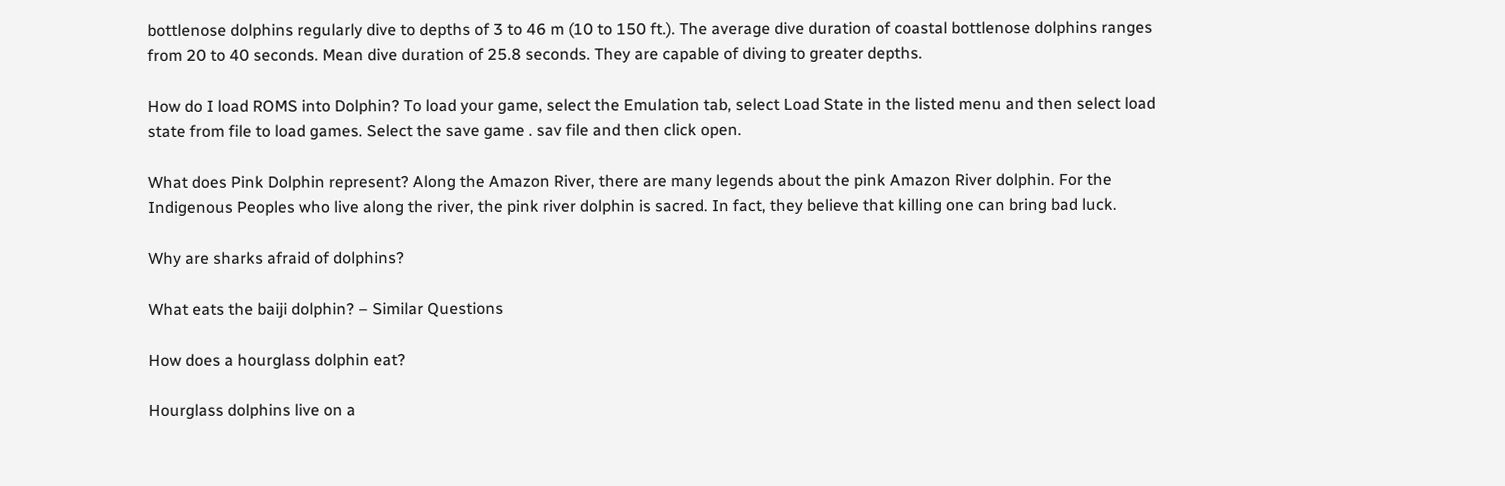bottlenose dolphins regularly dive to depths of 3 to 46 m (10 to 150 ft.). The average dive duration of coastal bottlenose dolphins ranges from 20 to 40 seconds. Mean dive duration of 25.8 seconds. They are capable of diving to greater depths.

How do I load ROMS into Dolphin? To load your game, select the Emulation tab, select Load State in the listed menu and then select load state from file to load games. Select the save game . sav file and then click open.

What does Pink Dolphin represent? Along the Amazon River, there are many legends about the pink Amazon River dolphin. For the Indigenous Peoples who live along the river, the pink river dolphin is sacred. In fact, they believe that killing one can bring bad luck.

Why are sharks afraid of dolphins?

What eats the baiji dolphin? – Similar Questions

How does a hourglass dolphin eat?

Hourglass dolphins live on a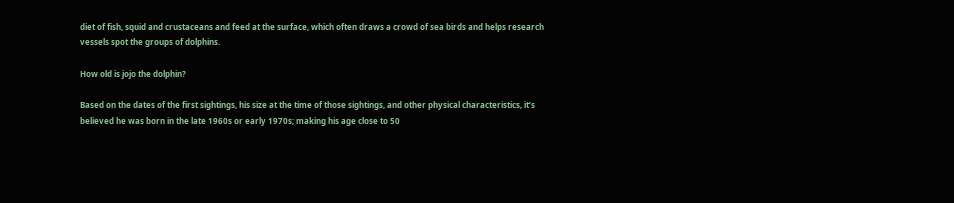diet of fish, squid and crustaceans and feed at the surface, which often draws a crowd of sea birds and helps research vessels spot the groups of dolphins.

How old is jojo the dolphin?

Based on the dates of the first sightings, his size at the time of those sightings, and other physical characteristics, it’s believed he was born in the late 1960s or early 1970s; making his age close to 50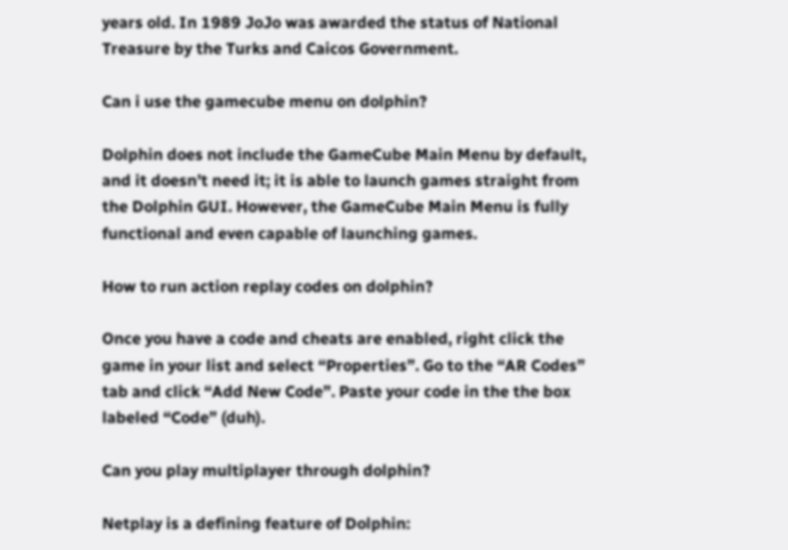years old. In 1989 JoJo was awarded the status of National Treasure by the Turks and Caicos Government.

Can i use the gamecube menu on dolphin?

Dolphin does not include the GameCube Main Menu by default, and it doesn’t need it; it is able to launch games straight from the Dolphin GUI. However, the GameCube Main Menu is fully functional and even capable of launching games.

How to run action replay codes on dolphin?

Once you have a code and cheats are enabled, right click the game in your list and select “Properties”. Go to the “AR Codes” tab and click “Add New Code”. Paste your code in the the box labeled “Code” (duh).

Can you play multiplayer through dolphin?

Netplay is a defining feature of Dolphin: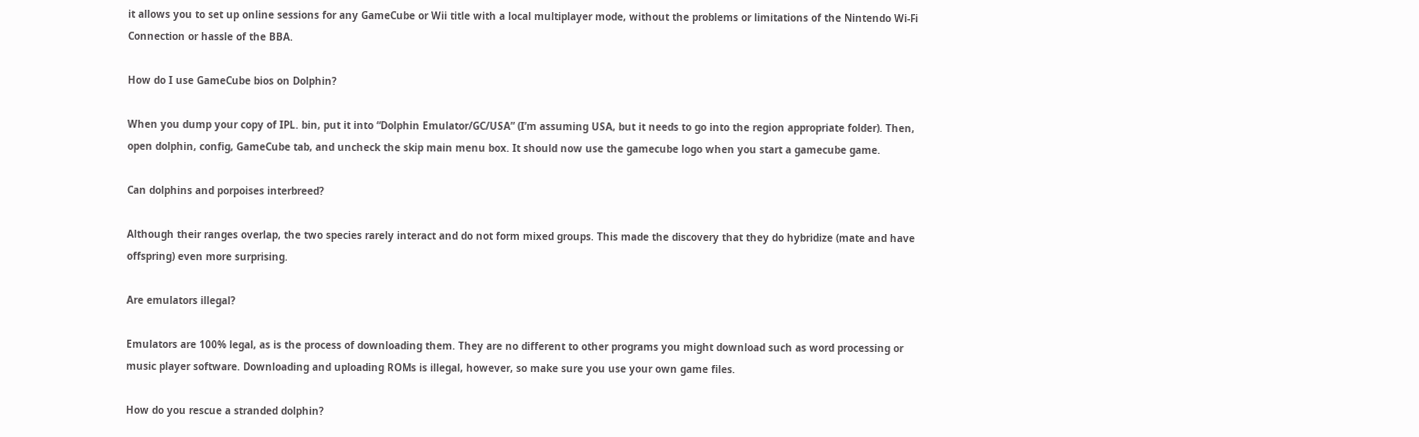it allows you to set up online sessions for any GameCube or Wii title with a local multiplayer mode, without the problems or limitations of the Nintendo Wi-Fi Connection or hassle of the BBA.

How do I use GameCube bios on Dolphin?

When you dump your copy of IPL. bin, put it into “Dolphin Emulator/GC/USA” (I’m assuming USA, but it needs to go into the region appropriate folder). Then, open dolphin, config, GameCube tab, and uncheck the skip main menu box. It should now use the gamecube logo when you start a gamecube game.

Can dolphins and porpoises interbreed?

Although their ranges overlap, the two species rarely interact and do not form mixed groups. This made the discovery that they do hybridize (mate and have offspring) even more surprising.

Are emulators illegal?

Emulators are 100% legal, as is the process of downloading them. They are no different to other programs you might download such as word processing or music player software. Downloading and uploading ROMs is illegal, however, so make sure you use your own game files.

How do you rescue a stranded dolphin?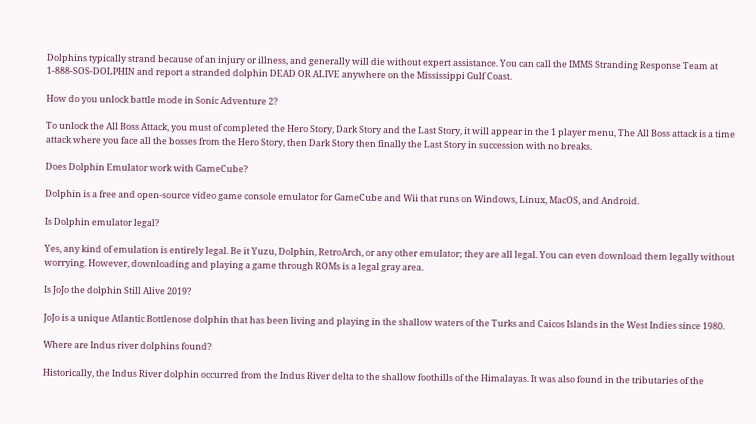Dolphins typically strand because of an injury or illness, and generally will die without expert assistance. You can call the IMMS Stranding Response Team at 1-888-SOS-DOLPHIN and report a stranded dolphin DEAD OR ALIVE anywhere on the Mississippi Gulf Coast.

How do you unlock battle mode in Sonic Adventure 2?

To unlock the All Boss Attack, you must of completed the Hero Story, Dark Story and the Last Story, it will appear in the 1 player menu, The All Boss attack is a time attack where you face all the bosses from the Hero Story, then Dark Story then finally the Last Story in succession with no breaks.

Does Dolphin Emulator work with GameCube?

Dolphin is a free and open-source video game console emulator for GameCube and Wii that runs on Windows, Linux, MacOS, and Android.

Is Dolphin emulator legal?

Yes, any kind of emulation is entirely legal. Be it Yuzu, Dolphin, RetroArch, or any other emulator; they are all legal. You can even download them legally without worrying. However, downloading and playing a game through ROMs is a legal gray area.

Is JoJo the dolphin Still Alive 2019?

JoJo is a unique Atlantic Bottlenose dolphin that has been living and playing in the shallow waters of the Turks and Caicos Islands in the West Indies since 1980.

Where are Indus river dolphins found?

Historically, the Indus River dolphin occurred from the Indus River delta to the shallow foothills of the Himalayas. It was also found in the tributaries of the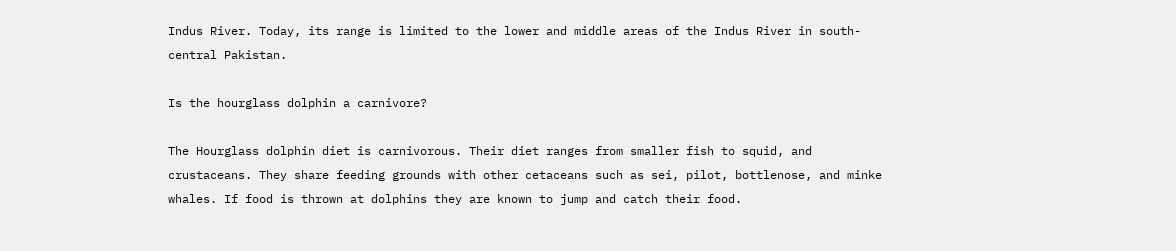Indus River. Today, its range is limited to the lower and middle areas of the Indus River in south-central Pakistan.

Is the hourglass dolphin a carnivore?

The Hourglass dolphin diet is carnivorous. Their diet ranges from smaller fish to squid, and crustaceans. They share feeding grounds with other cetaceans such as sei, pilot, bottlenose, and minke whales. If food is thrown at dolphins they are known to jump and catch their food.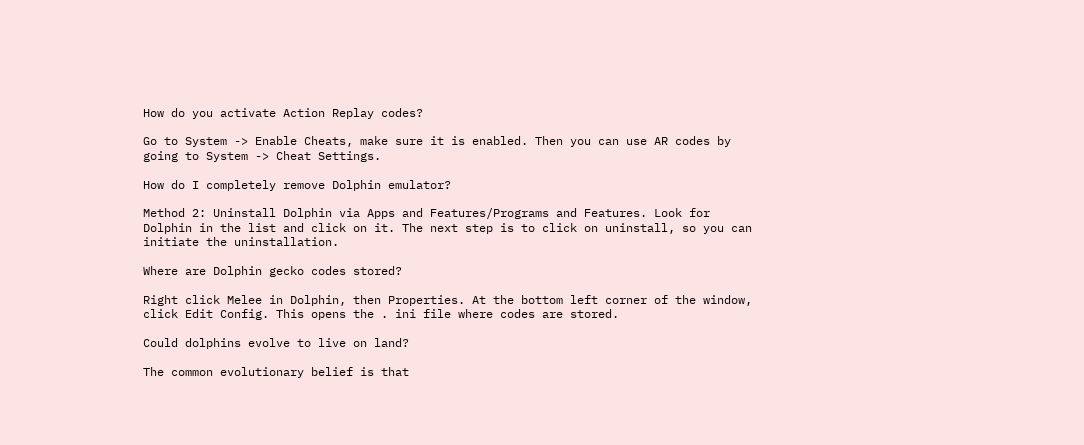How do you activate Action Replay codes?

Go to System -> Enable Cheats, make sure it is enabled. Then you can use AR codes by going to System -> Cheat Settings.

How do I completely remove Dolphin emulator?

Method 2: Uninstall Dolphin via Apps and Features/Programs and Features. Look for Dolphin in the list and click on it. The next step is to click on uninstall, so you can initiate the uninstallation.

Where are Dolphin gecko codes stored?

Right click Melee in Dolphin, then Properties. At the bottom left corner of the window, click Edit Config. This opens the . ini file where codes are stored.

Could dolphins evolve to live on land?

The common evolutionary belief is that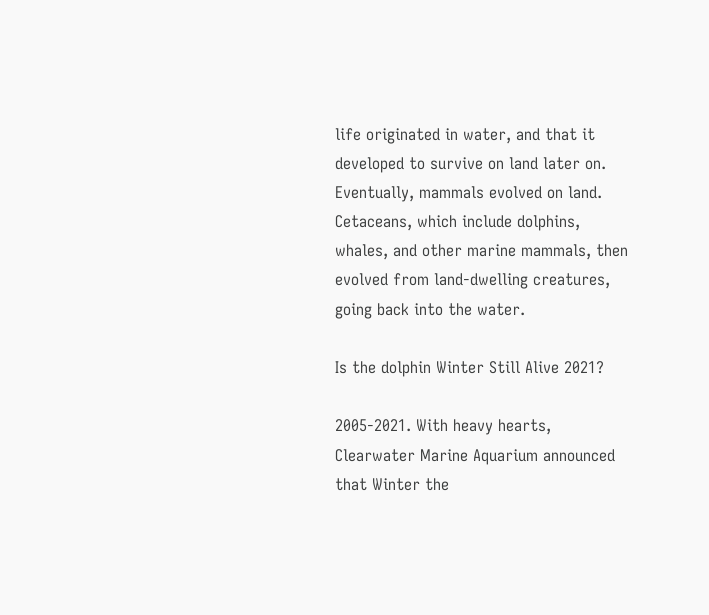life originated in water, and that it developed to survive on land later on. Eventually, mammals evolved on land. Cetaceans, which include dolphins, whales, and other marine mammals, then evolved from land-dwelling creatures, going back into the water.

Is the dolphin Winter Still Alive 2021?

2005-2021. With heavy hearts, Clearwater Marine Aquarium announced that Winter the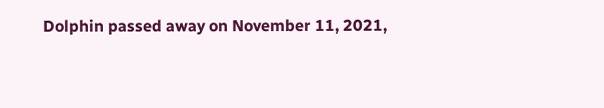Dolphin passed away on November 11, 2021,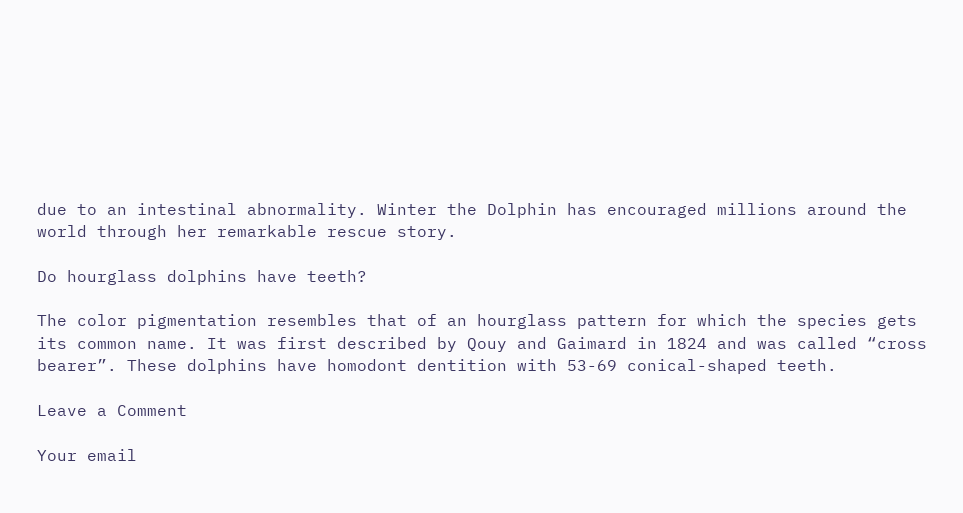due to an intestinal abnormality. Winter the Dolphin has encouraged millions around the world through her remarkable rescue story.

Do hourglass dolphins have teeth?

The color pigmentation resembles that of an hourglass pattern for which the species gets its common name. It was first described by Qouy and Gaimard in 1824 and was called “cross bearer”. These dolphins have homodont dentition with 53-69 conical-shaped teeth.

Leave a Comment

Your email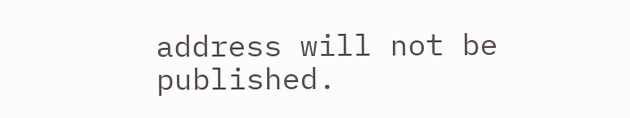address will not be published.